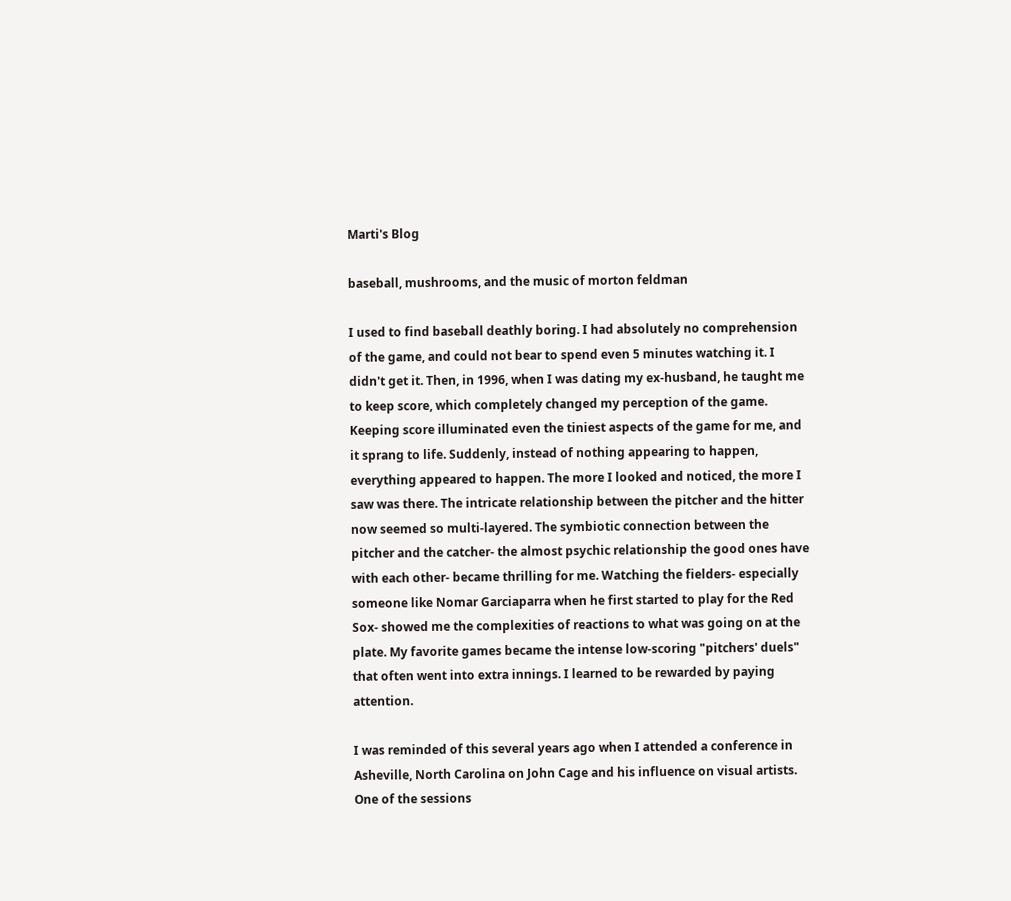Marti's Blog

baseball, mushrooms, and the music of morton feldman

I used to find baseball deathly boring. I had absolutely no comprehension of the game, and could not bear to spend even 5 minutes watching it. I didn't get it. Then, in 1996, when I was dating my ex-husband, he taught me to keep score, which completely changed my perception of the game. Keeping score illuminated even the tiniest aspects of the game for me, and it sprang to life. Suddenly, instead of nothing appearing to happen, everything appeared to happen. The more I looked and noticed, the more I saw was there. The intricate relationship between the pitcher and the hitter now seemed so multi-layered. The symbiotic connection between the pitcher and the catcher- the almost psychic relationship the good ones have with each other- became thrilling for me. Watching the fielders- especially someone like Nomar Garciaparra when he first started to play for the Red Sox- showed me the complexities of reactions to what was going on at the plate. My favorite games became the intense low-scoring "pitchers' duels" that often went into extra innings. I learned to be rewarded by paying attention.

I was reminded of this several years ago when I attended a conference in Asheville, North Carolina on John Cage and his influence on visual artists. One of the sessions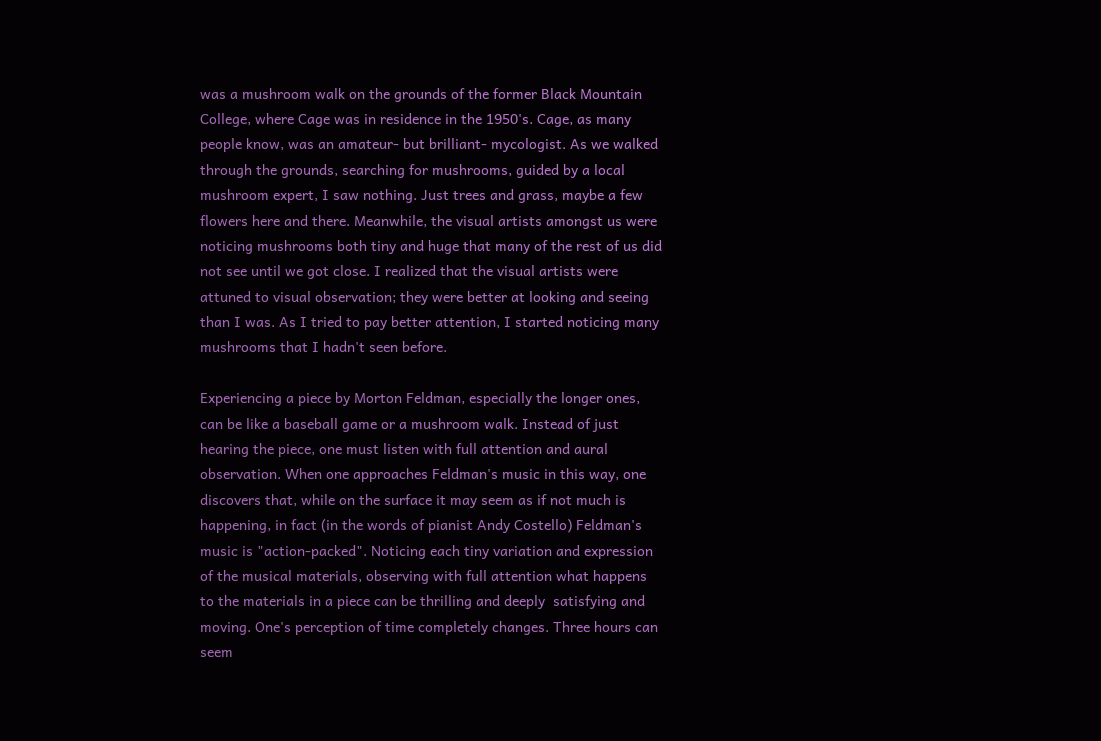was a mushroom walk on the grounds of the former Black Mountain College, where Cage was in residence in the 1950's. Cage, as many people know, was an amateur- but brilliant- mycologist. As we walked through the grounds, searching for mushrooms, guided by a local mushroom expert, I saw nothing. Just trees and grass, maybe a few flowers here and there. Meanwhile, the visual artists amongst us were noticing mushrooms both tiny and huge that many of the rest of us did not see until we got close. I realized that the visual artists were attuned to visual observation; they were better at looking and seeing than I was. As I tried to pay better attention, I started noticing many mushrooms that I hadn't seen before.

Experiencing a piece by Morton Feldman, especially the longer ones, can be like a baseball game or a mushroom walk. Instead of just hearing the piece, one must listen with full attention and aural observation. When one approaches Feldman's music in this way, one discovers that, while on the surface it may seem as if not much is happening, in fact (in the words of pianist Andy Costello) Feldman's music is "action-packed". Noticing each tiny variation and expression of the musical materials, observing with full attention what happens to the materials in a piece can be thrilling and deeply  satisfying and moving. One's perception of time completely changes. Three hours can seem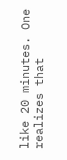like 20 minutes. One realizes that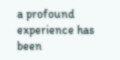a profound experience has been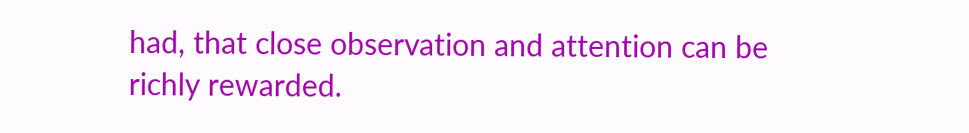had, that close observation and attention can be richly rewarded.